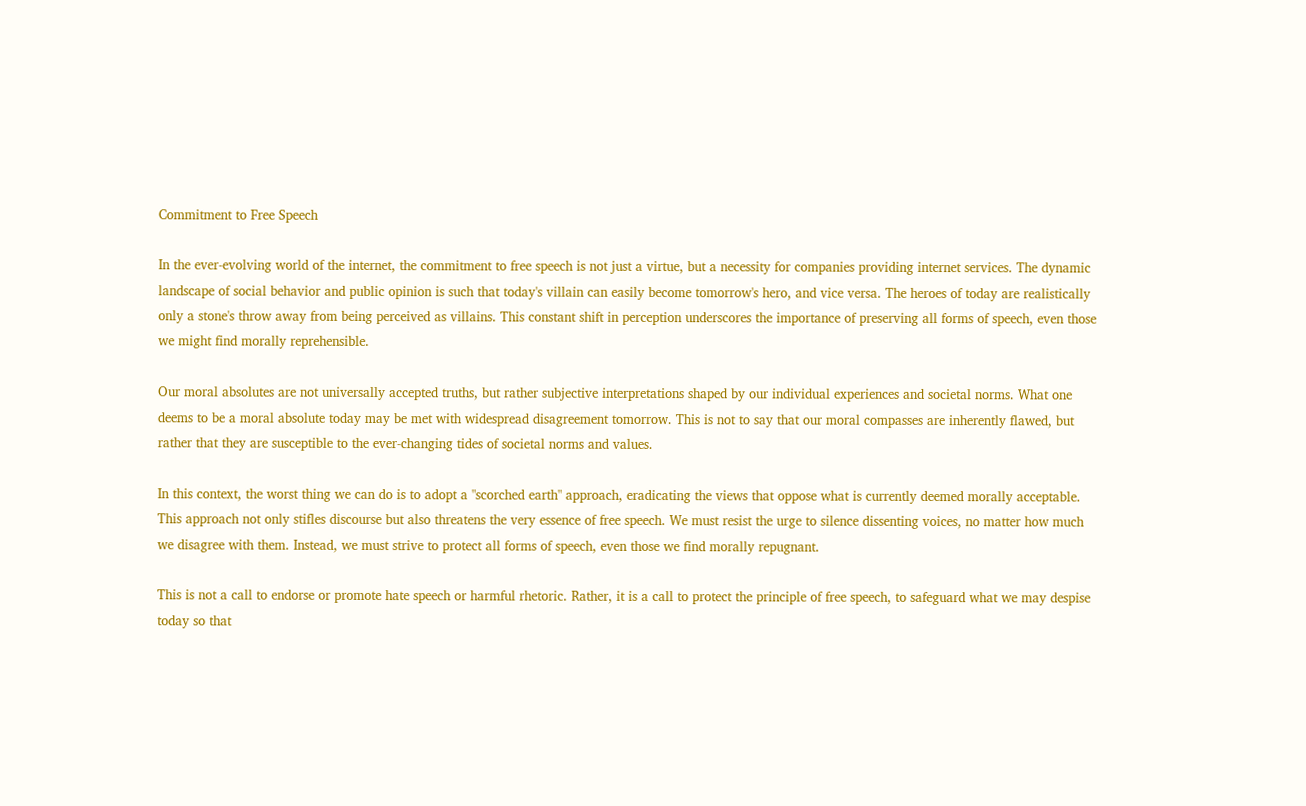Commitment to Free Speech

In the ever-evolving world of the internet, the commitment to free speech is not just a virtue, but a necessity for companies providing internet services. The dynamic landscape of social behavior and public opinion is such that today's villain can easily become tomorrow's hero, and vice versa. The heroes of today are realistically only a stone's throw away from being perceived as villains. This constant shift in perception underscores the importance of preserving all forms of speech, even those we might find morally reprehensible.

Our moral absolutes are not universally accepted truths, but rather subjective interpretations shaped by our individual experiences and societal norms. What one deems to be a moral absolute today may be met with widespread disagreement tomorrow. This is not to say that our moral compasses are inherently flawed, but rather that they are susceptible to the ever-changing tides of societal norms and values.

In this context, the worst thing we can do is to adopt a "scorched earth" approach, eradicating the views that oppose what is currently deemed morally acceptable. This approach not only stifles discourse but also threatens the very essence of free speech. We must resist the urge to silence dissenting voices, no matter how much we disagree with them. Instead, we must strive to protect all forms of speech, even those we find morally repugnant.

This is not a call to endorse or promote hate speech or harmful rhetoric. Rather, it is a call to protect the principle of free speech, to safeguard what we may despise today so that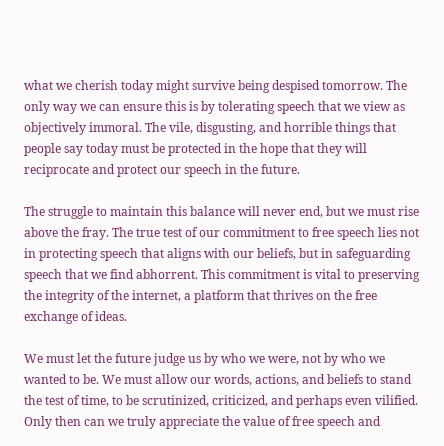what we cherish today might survive being despised tomorrow. The only way we can ensure this is by tolerating speech that we view as objectively immoral. The vile, disgusting, and horrible things that people say today must be protected in the hope that they will reciprocate and protect our speech in the future.

The struggle to maintain this balance will never end, but we must rise above the fray. The true test of our commitment to free speech lies not in protecting speech that aligns with our beliefs, but in safeguarding speech that we find abhorrent. This commitment is vital to preserving the integrity of the internet, a platform that thrives on the free exchange of ideas.

We must let the future judge us by who we were, not by who we wanted to be. We must allow our words, actions, and beliefs to stand the test of time, to be scrutinized, criticized, and perhaps even vilified. Only then can we truly appreciate the value of free speech and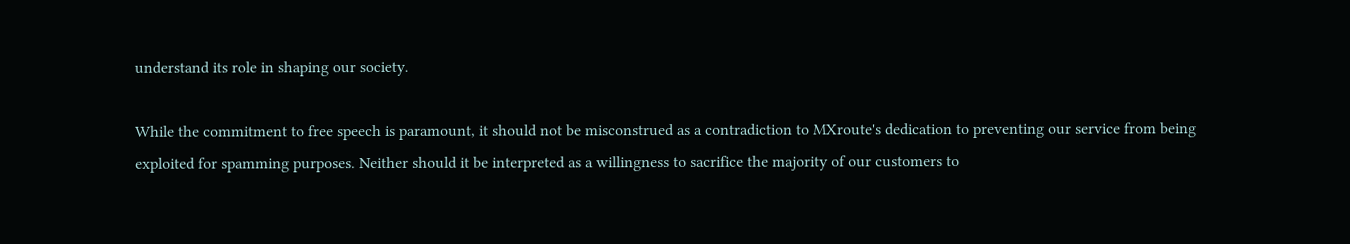understand its role in shaping our society.

While the commitment to free speech is paramount, it should not be misconstrued as a contradiction to MXroute's dedication to preventing our service from being exploited for spamming purposes. Neither should it be interpreted as a willingness to sacrifice the majority of our customers to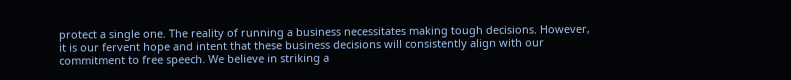protect a single one. The reality of running a business necessitates making tough decisions. However, it is our fervent hope and intent that these business decisions will consistently align with our commitment to free speech. We believe in striking a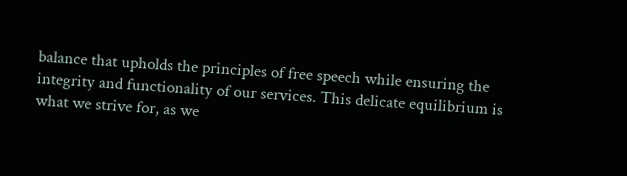balance that upholds the principles of free speech while ensuring the integrity and functionality of our services. This delicate equilibrium is what we strive for, as we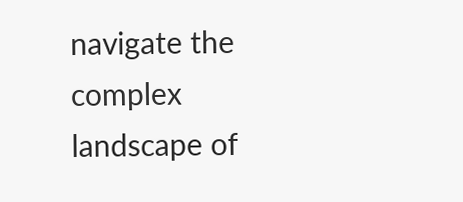navigate the complex landscape of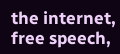the internet, free speech,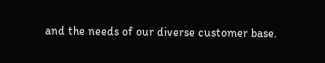and the needs of our diverse customer base.